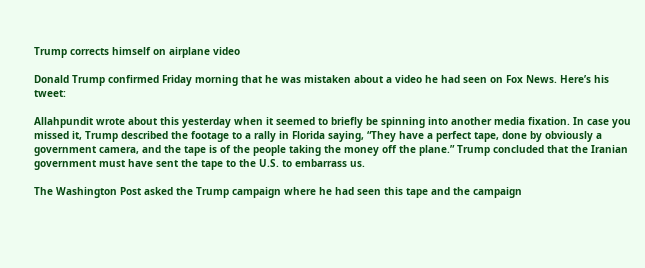Trump corrects himself on airplane video

Donald Trump confirmed Friday morning that he was mistaken about a video he had seen on Fox News. Here’s his tweet:

Allahpundit wrote about this yesterday when it seemed to briefly be spinning into another media fixation. In case you missed it, Trump described the footage to a rally in Florida saying, “They have a perfect tape, done by obviously a government camera, and the tape is of the people taking the money off the plane.” Trump concluded that the Iranian government must have sent the tape to the U.S. to embarrass us.

The Washington Post asked the Trump campaign where he had seen this tape and the campaign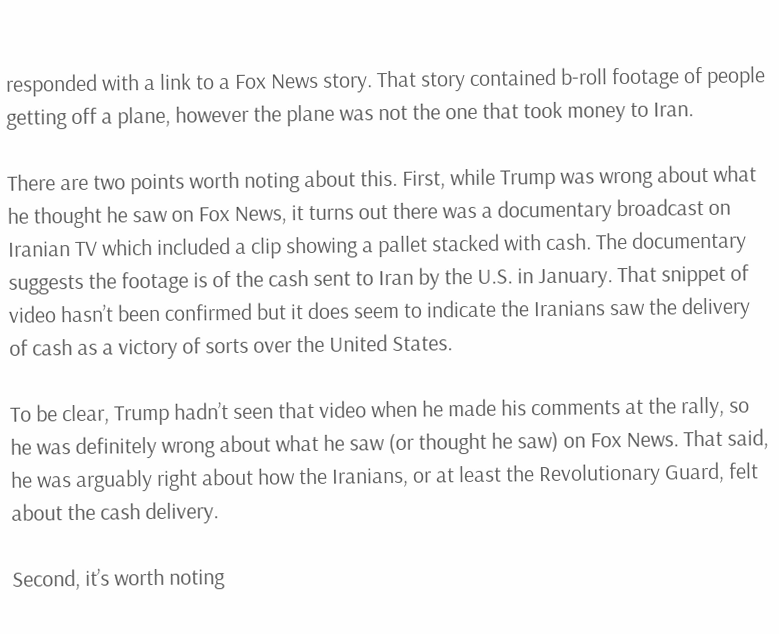responded with a link to a Fox News story. That story contained b-roll footage of people getting off a plane, however the plane was not the one that took money to Iran.

There are two points worth noting about this. First, while Trump was wrong about what he thought he saw on Fox News, it turns out there was a documentary broadcast on Iranian TV which included a clip showing a pallet stacked with cash. The documentary suggests the footage is of the cash sent to Iran by the U.S. in January. That snippet of video hasn’t been confirmed but it does seem to indicate the Iranians saw the delivery of cash as a victory of sorts over the United States.

To be clear, Trump hadn’t seen that video when he made his comments at the rally, so he was definitely wrong about what he saw (or thought he saw) on Fox News. That said, he was arguably right about how the Iranians, or at least the Revolutionary Guard, felt about the cash delivery.

Second, it’s worth noting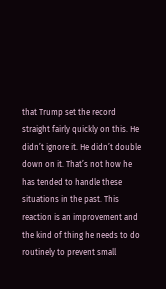that Trump set the record straight fairly quickly on this. He didn’t ignore it. He didn’t double down on it. That’s not how he has tended to handle these situations in the past. This reaction is an improvement and the kind of thing he needs to do routinely to prevent small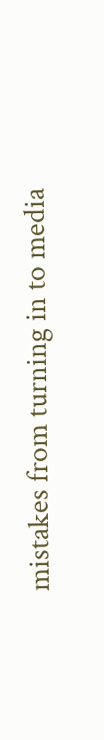mistakes from turning in to media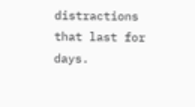distractions that last for days.